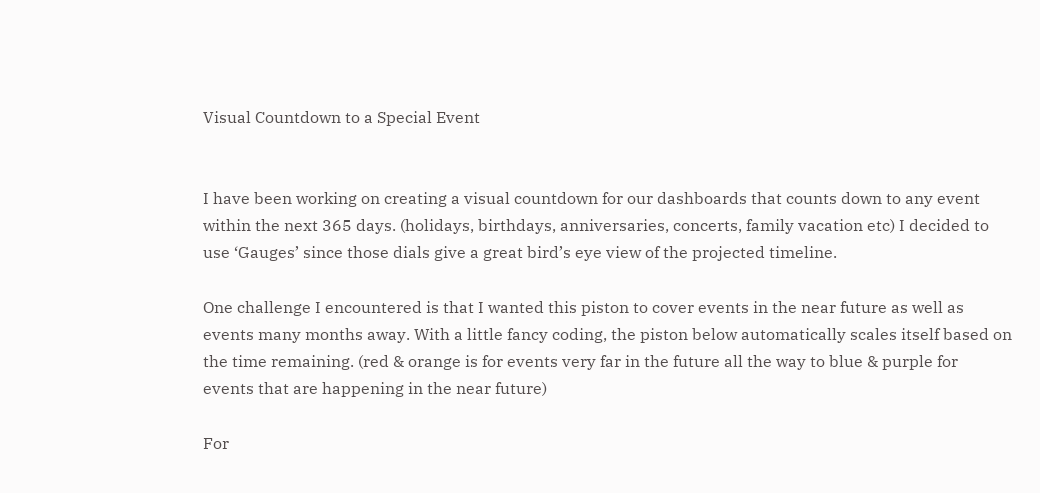Visual Countdown to a Special Event


I have been working on creating a visual countdown for our dashboards that counts down to any event within the next 365 days. (holidays, birthdays, anniversaries, concerts, family vacation etc) I decided to use ‘Gauges’ since those dials give a great bird’s eye view of the projected timeline.

One challenge I encountered is that I wanted this piston to cover events in the near future as well as events many months away. With a little fancy coding, the piston below automatically scales itself based on the time remaining. (red & orange is for events very far in the future all the way to blue & purple for events that are happening in the near future)

For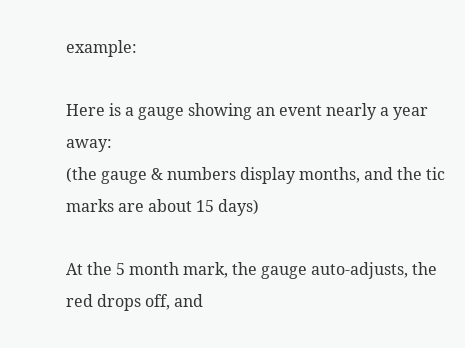example:

Here is a gauge showing an event nearly a year away:
(the gauge & numbers display months, and the tic marks are about 15 days)

At the 5 month mark, the gauge auto-adjusts, the red drops off, and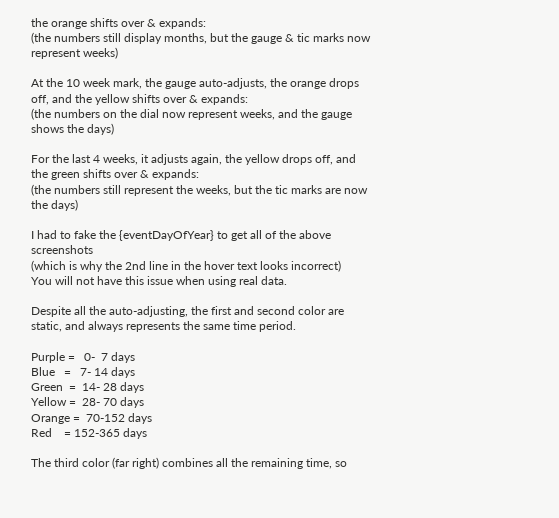the orange shifts over & expands:
(the numbers still display months, but the gauge & tic marks now represent weeks)

At the 10 week mark, the gauge auto-adjusts, the orange drops off, and the yellow shifts over & expands:
(the numbers on the dial now represent weeks, and the gauge shows the days)

For the last 4 weeks, it adjusts again, the yellow drops off, and the green shifts over & expands:
(the numbers still represent the weeks, but the tic marks are now the days)

I had to fake the {eventDayOfYear} to get all of the above screenshots
(which is why the 2nd line in the hover text looks incorrect)
You will not have this issue when using real data.

Despite all the auto-adjusting, the first and second color are static, and always represents the same time period.

Purple =   0-  7 days
Blue   =   7- 14 days
Green  =  14- 28 days
Yellow =  28- 70 days
Orange =  70-152 days
Red    = 152-365 days

The third color (far right) combines all the remaining time, so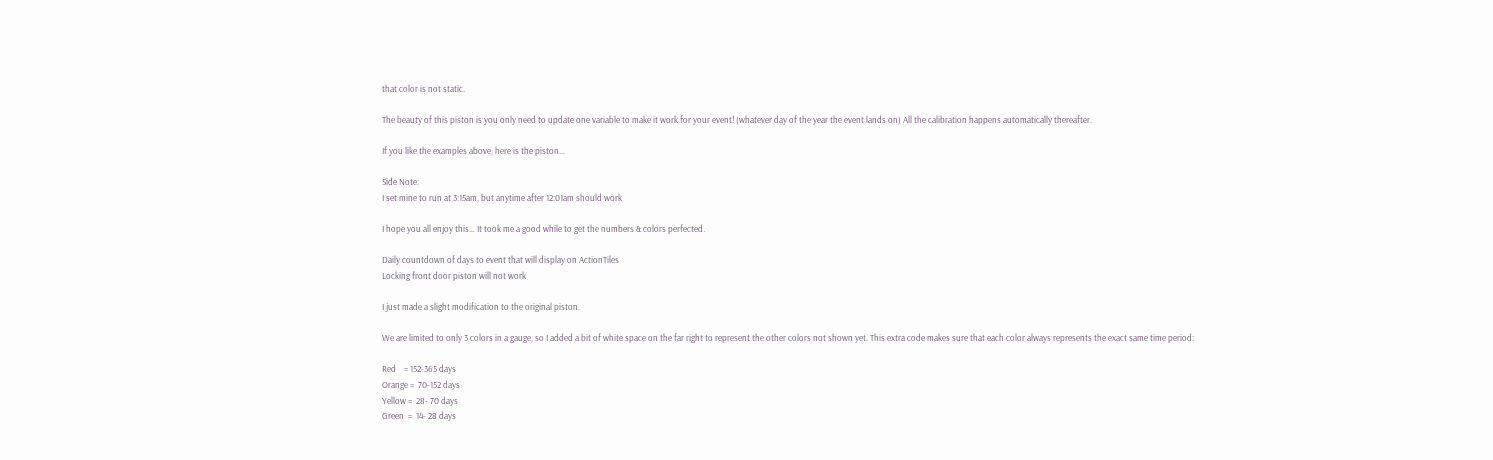that color is not static.

The beauty of this piston is you only need to update one variable to make it work for your event! (whatever day of the year the event lands on) All the calibration happens automatically thereafter.

If you like the examples above, here is the piston…

Side Note:
I set mine to run at 3:15am, but anytime after 12:01am should work

I hope you all enjoy this… It took me a good while to get the numbers & colors perfected.

Daily countdown of days to event that will display on ActionTiles
Locking front door piston will not work

I just made a slight modification to the original piston.

We are limited to only 3 colors in a gauge, so I added a bit of white space on the far right to represent the other colors not shown yet. This extra code makes sure that each color always represents the exact same time period:

Red    = 152-365 days
Orange =  70-152 days
Yellow =  28- 70 days
Green  =  14- 28 days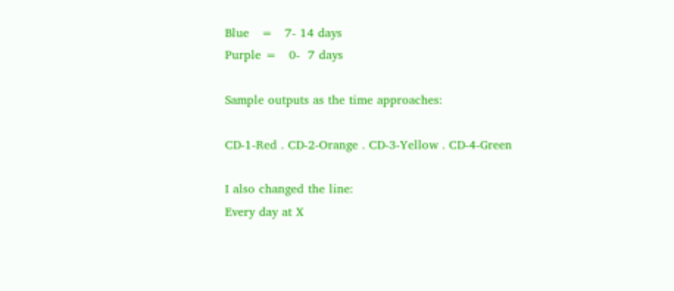Blue   =   7- 14 days
Purple =   0-  7 days

Sample outputs as the time approaches:

CD-1-Red . CD-2-Orange . CD-3-Yellow . CD-4-Green

I also changed the line:
Every day at X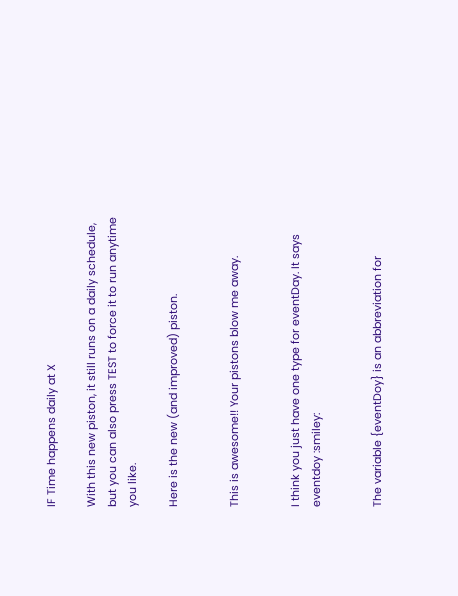IF Time happens daily at X

With this new piston, it still runs on a daily schedule, but you can also press TEST to force it to run anytime you like.

Here is the new (and improved) piston.


This is awesome!! Your pistons blow me away.


I think you just have one type for eventDay. It says eventdoy :smiley:


The variable {eventDoy} is an abbreviation for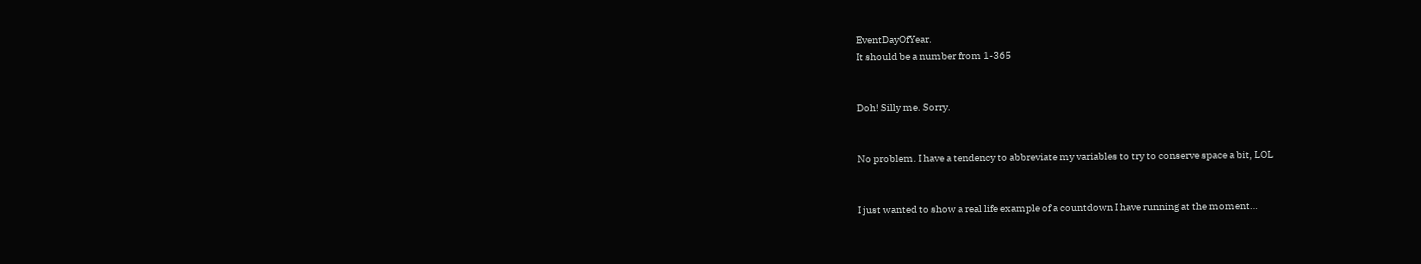EventDayOfYear.
It should be a number from 1-365


Doh! Silly me. Sorry.


No problem. I have a tendency to abbreviate my variables to try to conserve space a bit, LOL


I just wanted to show a real life example of a countdown I have running at the moment…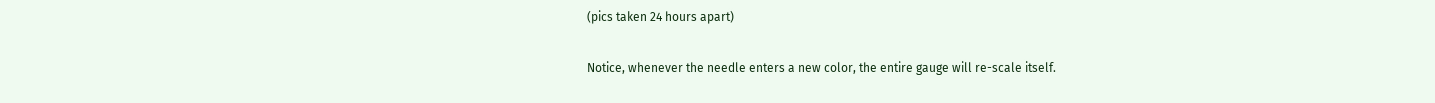(pics taken 24 hours apart)

Notice, whenever the needle enters a new color, the entire gauge will re-scale itself.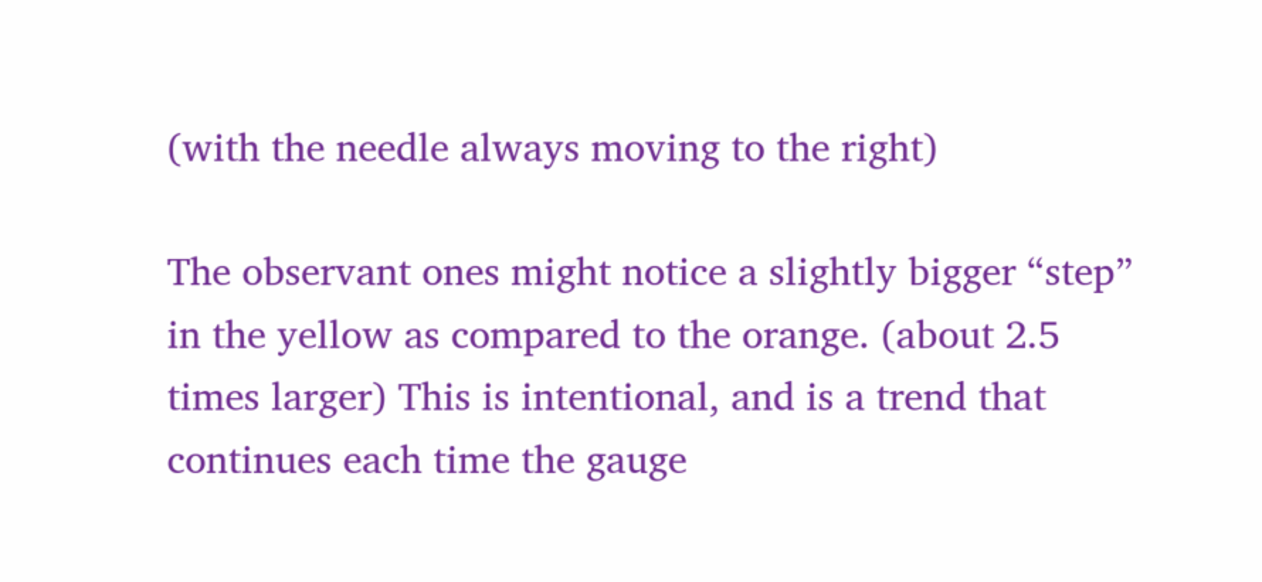(with the needle always moving to the right)

The observant ones might notice a slightly bigger “step” in the yellow as compared to the orange. (about 2.5 times larger) This is intentional, and is a trend that continues each time the gauge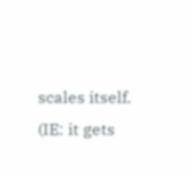scales itself.
(IE: it gets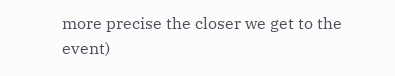more precise the closer we get to the event)